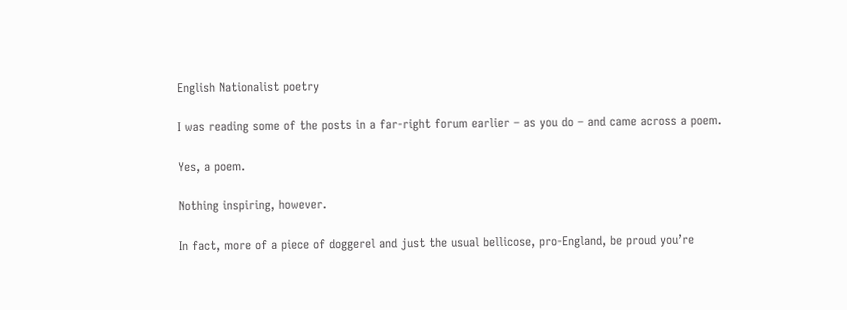English Nationalist poetry

I was reading some of the posts in a far-right forum earlier – as you do – and came across a poem.

Yes, a poem.

Nothing inspiring, however.

In fact, more of a piece of doggerel and just the usual bellicose, pro-England, be proud you’re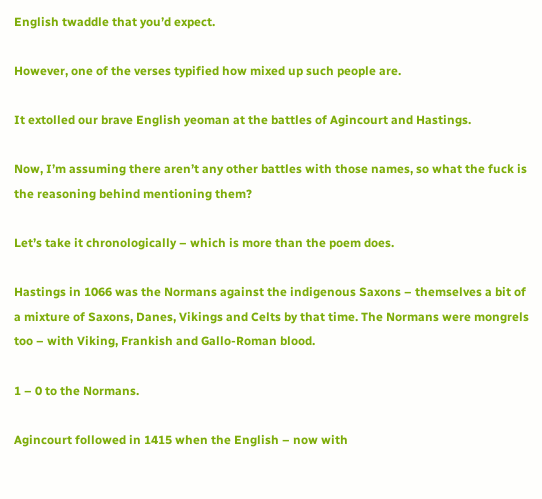English twaddle that you’d expect.

However, one of the verses typified how mixed up such people are.

It extolled our brave English yeoman at the battles of Agincourt and Hastings.

Now, I’m assuming there aren’t any other battles with those names, so what the fuck is the reasoning behind mentioning them?

Let’s take it chronologically – which is more than the poem does.

Hastings in 1066 was the Normans against the indigenous Saxons – themselves a bit of a mixture of Saxons, Danes, Vikings and Celts by that time. The Normans were mongrels too – with Viking, Frankish and Gallo-Roman blood.

1 – 0 to the Normans.

Agincourt followed in 1415 when the English – now with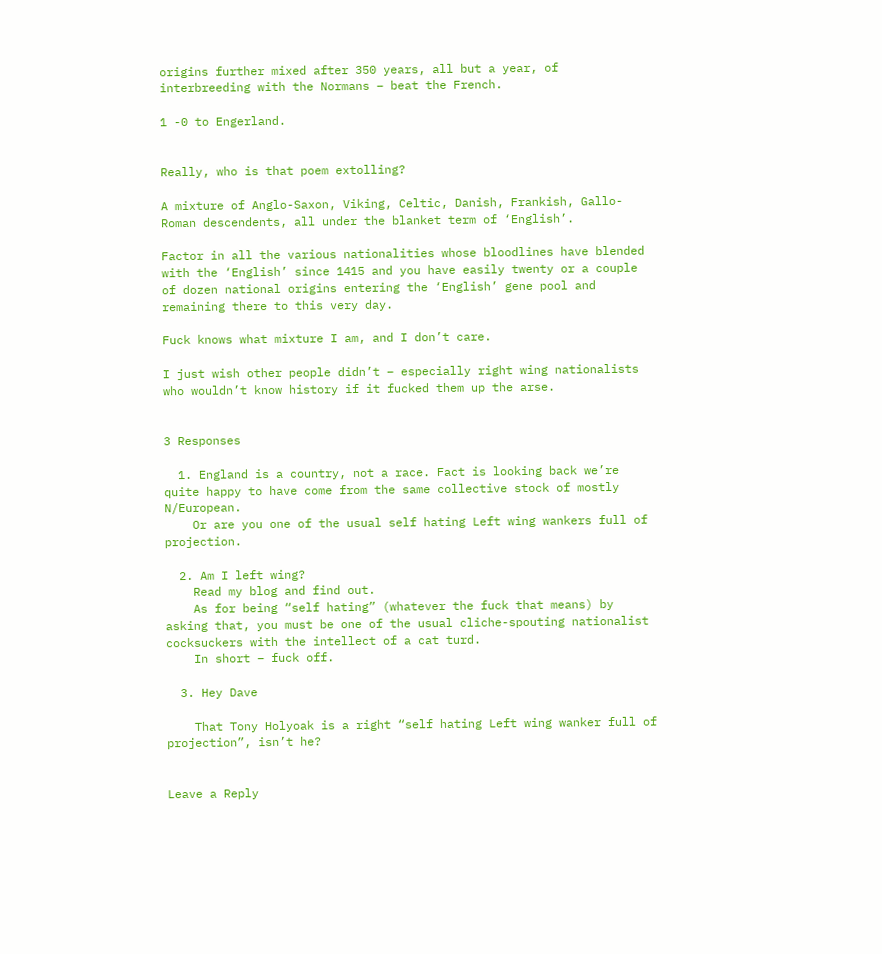origins further mixed after 350 years, all but a year, of interbreeding with the Normans – beat the French.

1 -0 to Engerland.


Really, who is that poem extolling?

A mixture of Anglo-Saxon, Viking, Celtic, Danish, Frankish, Gallo-Roman descendents, all under the blanket term of ‘English’.

Factor in all the various nationalities whose bloodlines have blended with the ‘English’ since 1415 and you have easily twenty or a couple of dozen national origins entering the ‘English’ gene pool and remaining there to this very day.

Fuck knows what mixture I am, and I don’t care.

I just wish other people didn’t – especially right wing nationalists who wouldn’t know history if it fucked them up the arse.


3 Responses

  1. England is a country, not a race. Fact is looking back we’re quite happy to have come from the same collective stock of mostly N/European.
    Or are you one of the usual self hating Left wing wankers full of projection.

  2. Am I left wing?
    Read my blog and find out.
    As for being “self hating” (whatever the fuck that means) by asking that, you must be one of the usual cliche-spouting nationalist cocksuckers with the intellect of a cat turd.
    In short – fuck off.

  3. Hey Dave

    That Tony Holyoak is a right “self hating Left wing wanker full of projection”, isn’t he?


Leave a Reply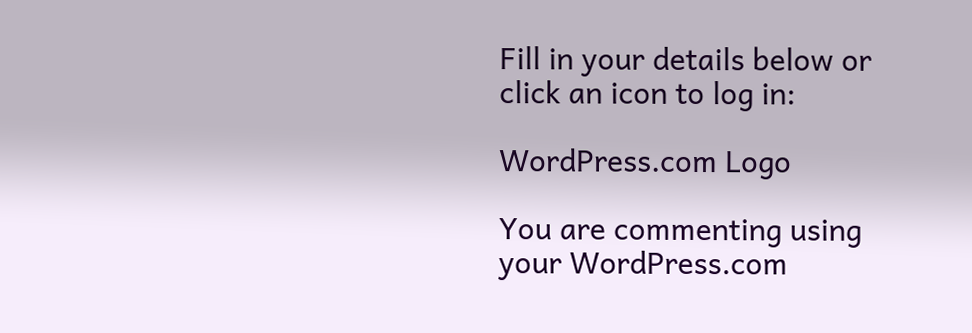Fill in your details below or click an icon to log in:

WordPress.com Logo

You are commenting using your WordPress.com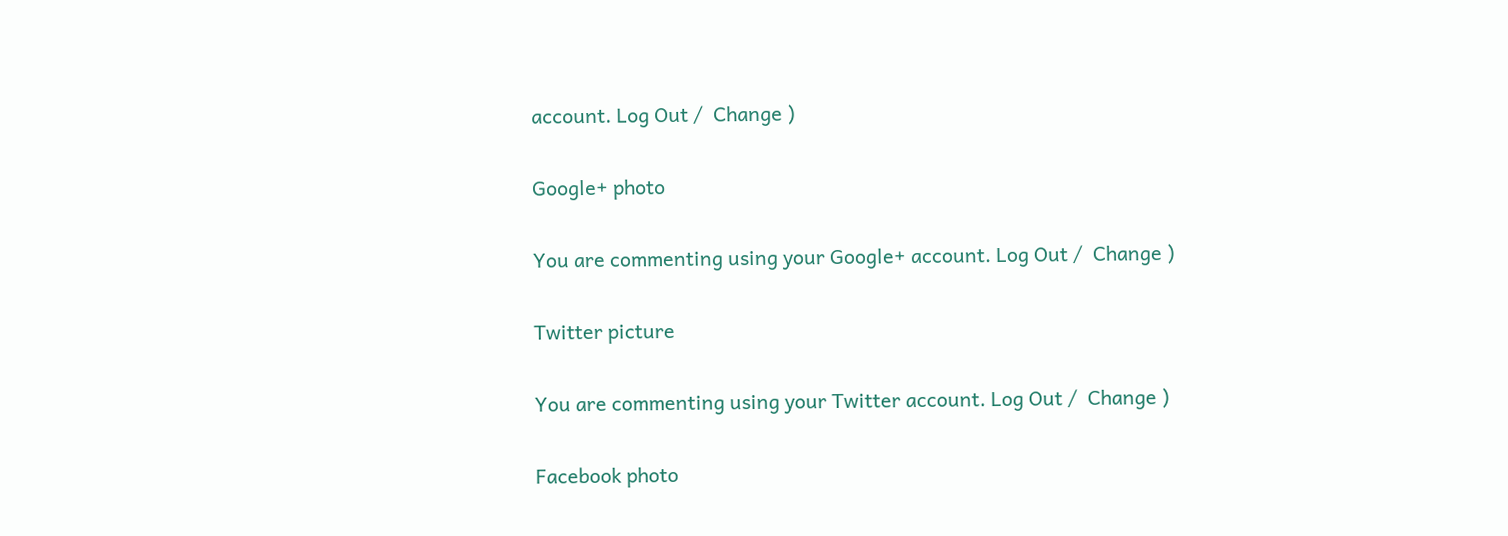account. Log Out /  Change )

Google+ photo

You are commenting using your Google+ account. Log Out /  Change )

Twitter picture

You are commenting using your Twitter account. Log Out /  Change )

Facebook photo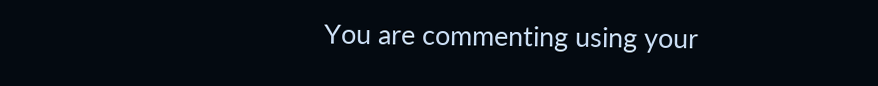You are commenting using your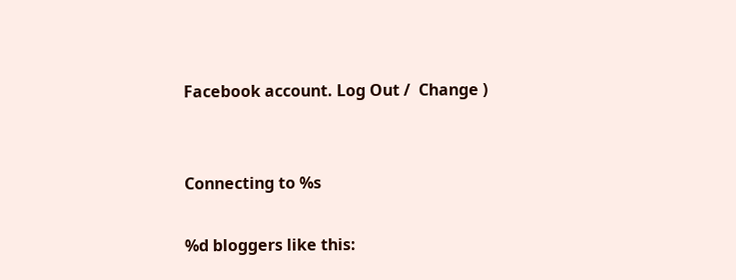Facebook account. Log Out /  Change )


Connecting to %s

%d bloggers like this: